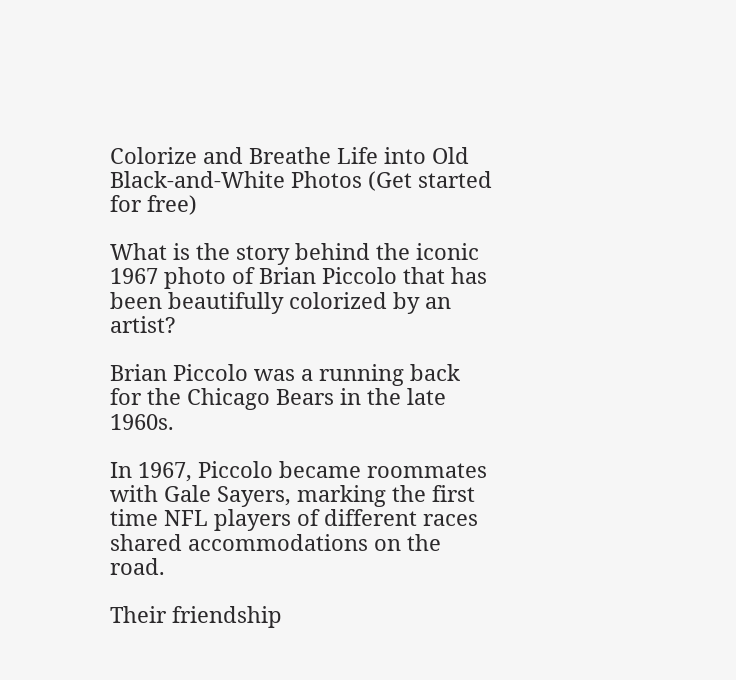Colorize and Breathe Life into Old Black-and-White Photos (Get started for free)

What is the story behind the iconic 1967 photo of Brian Piccolo that has been beautifully colorized by an artist?

Brian Piccolo was a running back for the Chicago Bears in the late 1960s.

In 1967, Piccolo became roommates with Gale Sayers, marking the first time NFL players of different races shared accommodations on the road.

Their friendship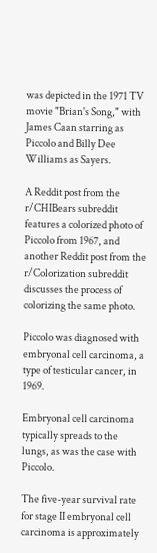was depicted in the 1971 TV movie "Brian's Song," with James Caan starring as Piccolo and Billy Dee Williams as Sayers.

A Reddit post from the r/CHIBears subreddit features a colorized photo of Piccolo from 1967, and another Reddit post from the r/Colorization subreddit discusses the process of colorizing the same photo.

Piccolo was diagnosed with embryonal cell carcinoma, a type of testicular cancer, in 1969.

Embryonal cell carcinoma typically spreads to the lungs, as was the case with Piccolo.

The five-year survival rate for stage II embryonal cell carcinoma is approximately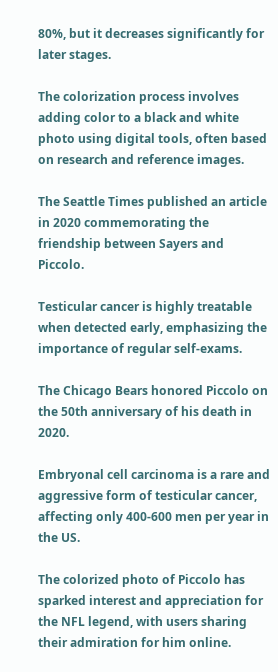80%, but it decreases significantly for later stages.

The colorization process involves adding color to a black and white photo using digital tools, often based on research and reference images.

The Seattle Times published an article in 2020 commemorating the friendship between Sayers and Piccolo.

Testicular cancer is highly treatable when detected early, emphasizing the importance of regular self-exams.

The Chicago Bears honored Piccolo on the 50th anniversary of his death in 2020.

Embryonal cell carcinoma is a rare and aggressive form of testicular cancer, affecting only 400-600 men per year in the US.

The colorized photo of Piccolo has sparked interest and appreciation for the NFL legend, with users sharing their admiration for him online.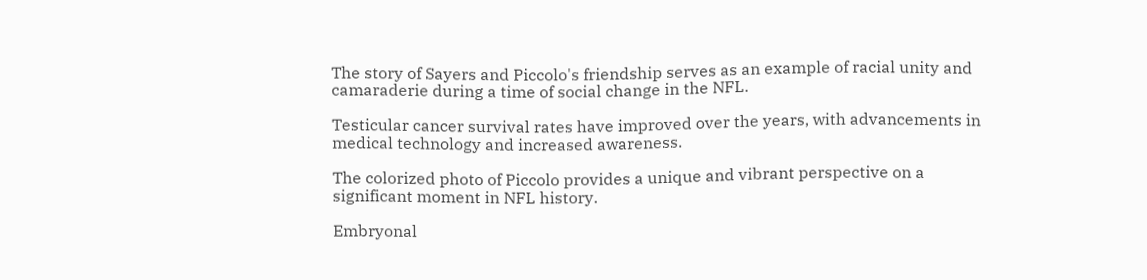The story of Sayers and Piccolo's friendship serves as an example of racial unity and camaraderie during a time of social change in the NFL.

Testicular cancer survival rates have improved over the years, with advancements in medical technology and increased awareness.

The colorized photo of Piccolo provides a unique and vibrant perspective on a significant moment in NFL history.

Embryonal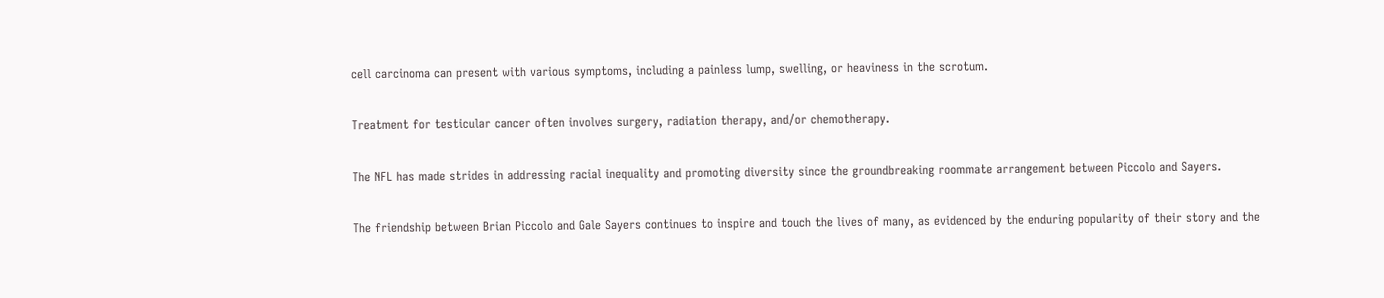cell carcinoma can present with various symptoms, including a painless lump, swelling, or heaviness in the scrotum.

Treatment for testicular cancer often involves surgery, radiation therapy, and/or chemotherapy.

The NFL has made strides in addressing racial inequality and promoting diversity since the groundbreaking roommate arrangement between Piccolo and Sayers.

The friendship between Brian Piccolo and Gale Sayers continues to inspire and touch the lives of many, as evidenced by the enduring popularity of their story and the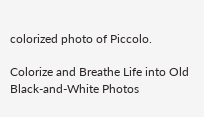colorized photo of Piccolo.

Colorize and Breathe Life into Old Black-and-White Photos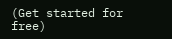(Get started for free)